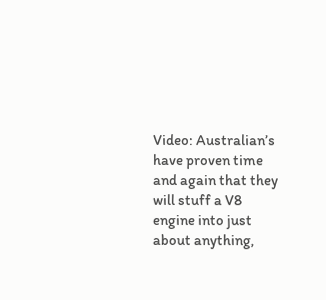Video: Australian’s have proven time and again that they will stuff a V8 engine into just about anything,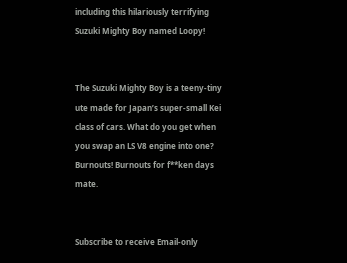including this hilariously terrifying Suzuki Mighty Boy named Loopy!


The Suzuki Mighty Boy is a teeny-tiny ute made for Japan’s super-small Kei class of cars. What do you get when you swap an LS V8 engine into one? Burnouts! Burnouts for f**ken days mate.


Subscribe to receive Email-only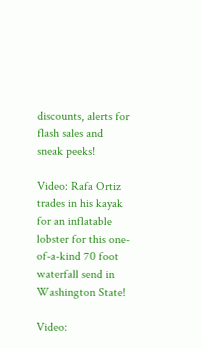discounts, alerts for flash sales and sneak peeks!

Video: Rafa Ortiz trades in his kayak for an inflatable lobster for this one-of-a-kind 70 foot waterfall send in Washington State!

Video: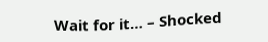Wait for it… – Shocked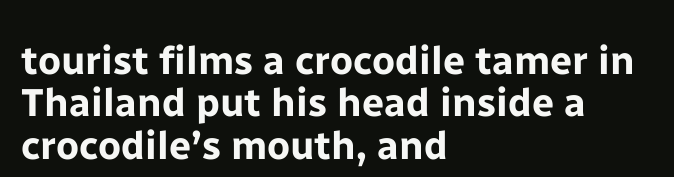tourist films a crocodile tamer in Thailand put his head inside a crocodile’s mouth, and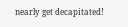nearly get decapitated!